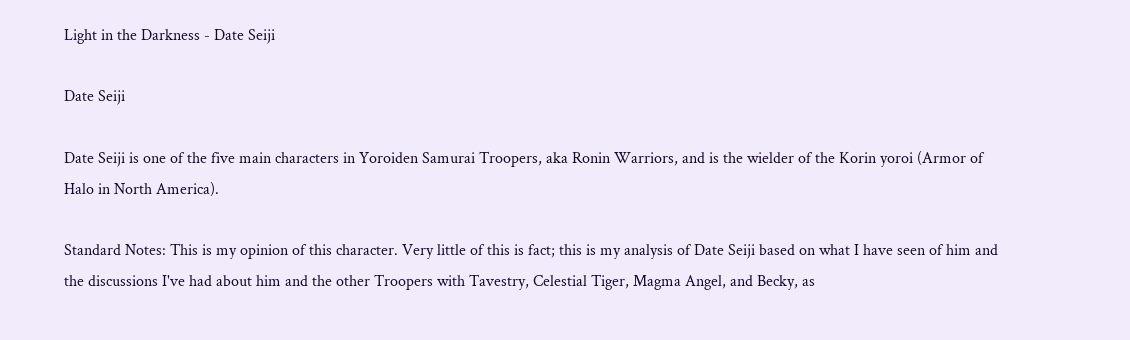Light in the Darkness - Date Seiji

Date Seiji

Date Seiji is one of the five main characters in Yoroiden Samurai Troopers, aka Ronin Warriors, and is the wielder of the Korin yoroi (Armor of Halo in North America).

Standard Notes: This is my opinion of this character. Very little of this is fact; this is my analysis of Date Seiji based on what I have seen of him and the discussions I've had about him and the other Troopers with Tavestry, Celestial Tiger, Magma Angel, and Becky, as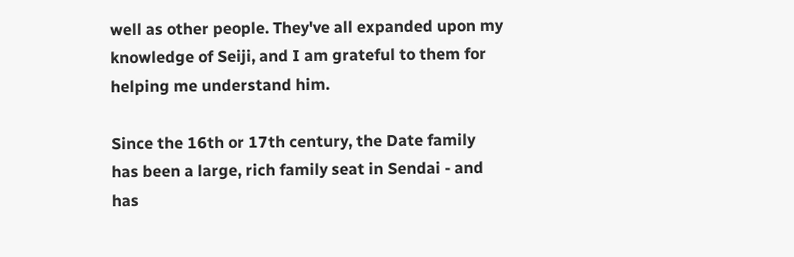well as other people. They've all expanded upon my knowledge of Seiji, and I am grateful to them for helping me understand him.

Since the 16th or 17th century, the Date family has been a large, rich family seat in Sendai - and has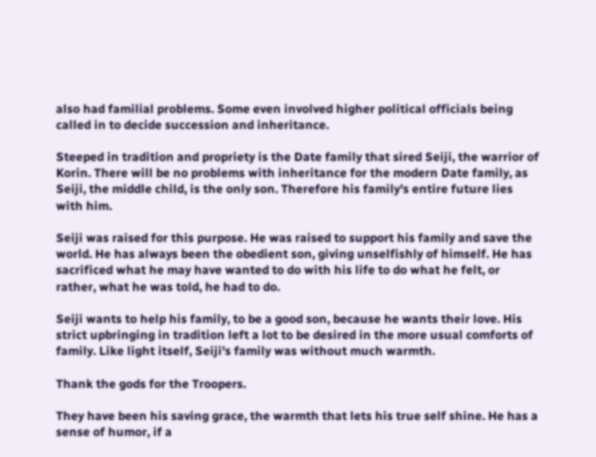also had familial problems. Some even involved higher political officials being called in to decide succession and inheritance.

Steeped in tradition and propriety is the Date family that sired Seiji, the warrior of Korin. There will be no problems with inheritance for the modern Date family, as Seiji, the middle child, is the only son. Therefore his family's entire future lies with him.

Seiji was raised for this purpose. He was raised to support his family and save the world. He has always been the obedient son, giving unselfishly of himself. He has sacrificed what he may have wanted to do with his life to do what he felt, or rather, what he was told, he had to do.

Seiji wants to help his family, to be a good son, because he wants their love. His strict upbringing in tradition left a lot to be desired in the more usual comforts of family. Like light itself, Seiji's family was without much warmth.

Thank the gods for the Troopers.

They have been his saving grace, the warmth that lets his true self shine. He has a sense of humor, if a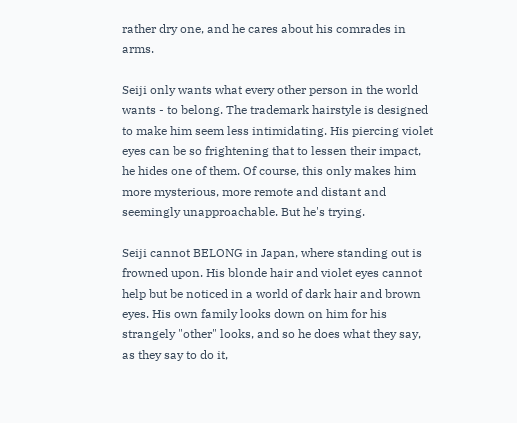rather dry one, and he cares about his comrades in arms.

Seiji only wants what every other person in the world wants - to belong. The trademark hairstyle is designed to make him seem less intimidating. His piercing violet eyes can be so frightening that to lessen their impact, he hides one of them. Of course, this only makes him more mysterious, more remote and distant and seemingly unapproachable. But he's trying.

Seiji cannot BELONG in Japan, where standing out is frowned upon. His blonde hair and violet eyes cannot help but be noticed in a world of dark hair and brown eyes. His own family looks down on him for his strangely "other" looks, and so he does what they say, as they say to do it,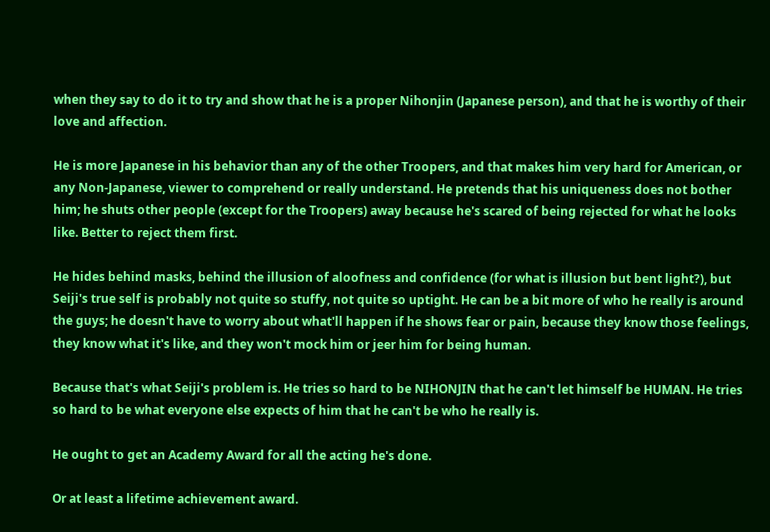when they say to do it to try and show that he is a proper Nihonjin (Japanese person), and that he is worthy of their love and affection.

He is more Japanese in his behavior than any of the other Troopers, and that makes him very hard for American, or any Non-Japanese, viewer to comprehend or really understand. He pretends that his uniqueness does not bother him; he shuts other people (except for the Troopers) away because he's scared of being rejected for what he looks like. Better to reject them first.

He hides behind masks, behind the illusion of aloofness and confidence (for what is illusion but bent light?), but Seiji's true self is probably not quite so stuffy, not quite so uptight. He can be a bit more of who he really is around the guys; he doesn't have to worry about what'll happen if he shows fear or pain, because they know those feelings, they know what it's like, and they won't mock him or jeer him for being human.

Because that's what Seiji's problem is. He tries so hard to be NIHONJIN that he can't let himself be HUMAN. He tries so hard to be what everyone else expects of him that he can't be who he really is.

He ought to get an Academy Award for all the acting he's done.

Or at least a lifetime achievement award.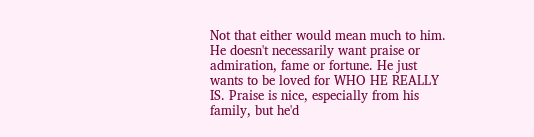Not that either would mean much to him. He doesn't necessarily want praise or admiration, fame or fortune. He just wants to be loved for WHO HE REALLY IS. Praise is nice, especially from his family, but he'd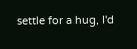settle for a hug, I'd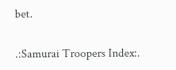bet.

.:Samurai Troopers Index:.